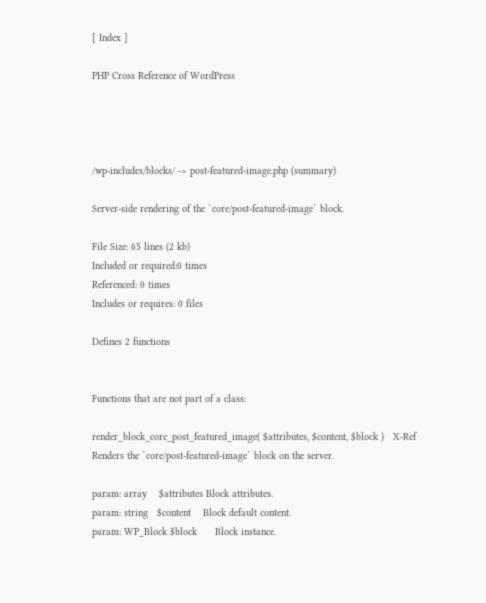[ Index ]

PHP Cross Reference of WordPress




/wp-includes/blocks/ -> post-featured-image.php (summary)

Server-side rendering of the `core/post-featured-image` block.

File Size: 65 lines (2 kb)
Included or required:0 times
Referenced: 0 times
Includes or requires: 0 files

Defines 2 functions


Functions that are not part of a class:

render_block_core_post_featured_image( $attributes, $content, $block )   X-Ref
Renders the `core/post-featured-image` block on the server.

param: array    $attributes Block attributes.
param: string   $content    Block default content.
param: WP_Block $block      Block instance.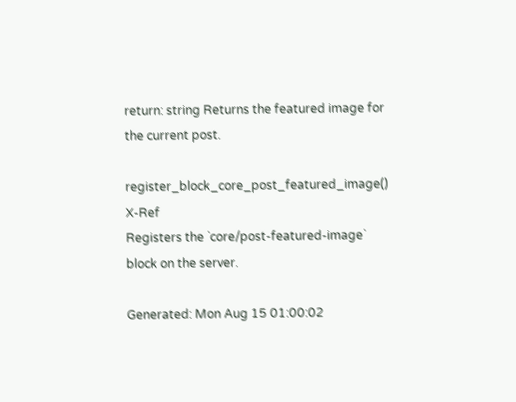return: string Returns the featured image for the current post.

register_block_core_post_featured_image()   X-Ref
Registers the `core/post-featured-image` block on the server.

Generated: Mon Aug 15 01:00:02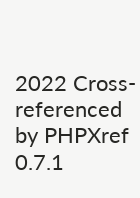2022 Cross-referenced by PHPXref 0.7.1